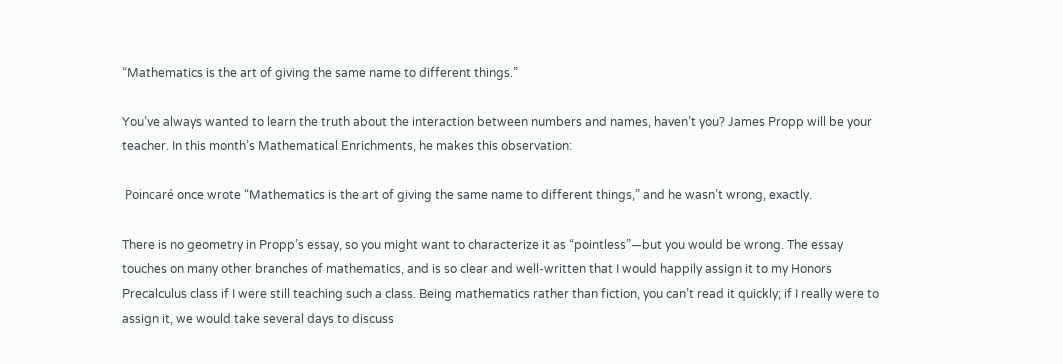“Mathematics is the art of giving the same name to different things.”

You’ve always wanted to learn the truth about the interaction between numbers and names, haven’t you? James Propp will be your teacher. In this month’s Mathematical Enrichments, he makes this observation:

 Poincaré once wrote “Mathematics is the art of giving the same name to different things,” and he wasn’t wrong, exactly.

There is no geometry in Propp’s essay, so you might want to characterize it as “pointless”—but you would be wrong. The essay touches on many other branches of mathematics, and is so clear and well-written that I would happily assign it to my Honors Precalculus class if I were still teaching such a class. Being mathematics rather than fiction, you can’t read it quickly; if I really were to assign it, we would take several days to discuss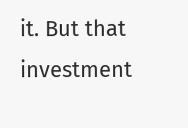it. But that investment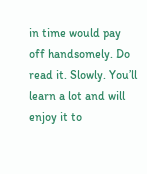in time would pay off handsomely. Do read it. Slowly. You’ll learn a lot and will enjoy it to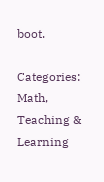boot.

Categories: Math, Teaching & Learning